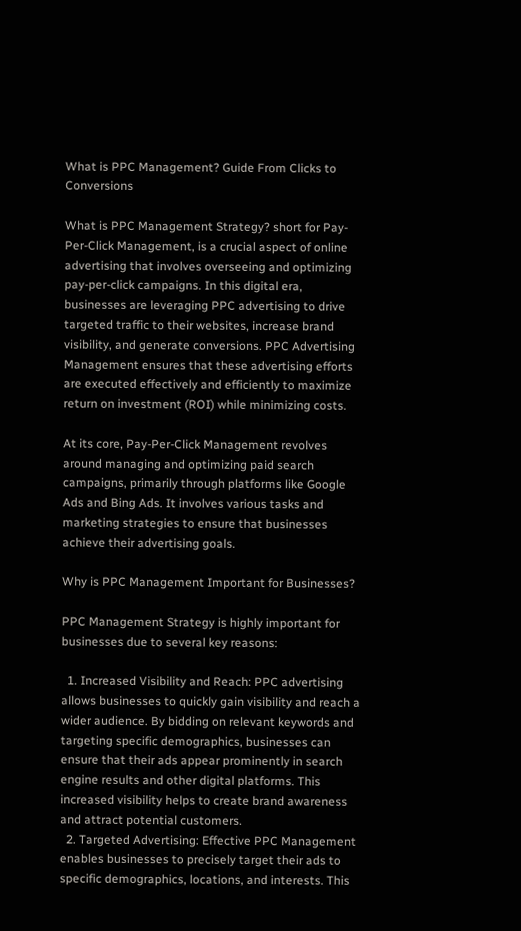What is PPC Management? Guide From Clicks to Conversions

What is PPC Management Strategy? short for Pay-Per-Click Management, is a crucial aspect of online advertising that involves overseeing and optimizing pay-per-click campaigns. In this digital era, businesses are leveraging PPC advertising to drive targeted traffic to their websites, increase brand visibility, and generate conversions. PPC Advertising Management ensures that these advertising efforts are executed effectively and efficiently to maximize return on investment (ROI) while minimizing costs.

At its core, Pay-Per-Click Management revolves around managing and optimizing paid search campaigns, primarily through platforms like Google Ads and Bing Ads. It involves various tasks and marketing strategies to ensure that businesses achieve their advertising goals.

Why is PPC Management Important for Businesses?

PPC Management Strategy is highly important for businesses due to several key reasons:

  1. Increased Visibility and Reach: PPC advertising allows businesses to quickly gain visibility and reach a wider audience. By bidding on relevant keywords and targeting specific demographics, businesses can ensure that their ads appear prominently in search engine results and other digital platforms. This increased visibility helps to create brand awareness and attract potential customers.
  2. Targeted Advertising: Effective PPC Management enables businesses to precisely target their ads to specific demographics, locations, and interests. This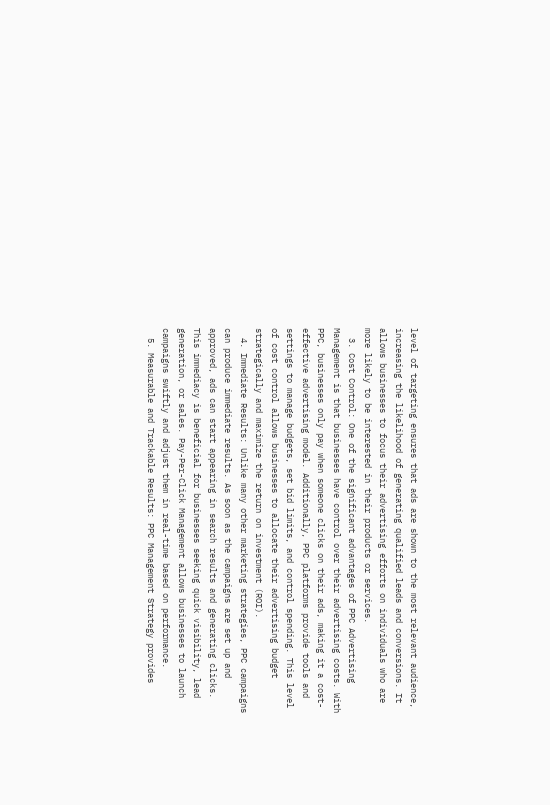level of targeting ensures that ads are shown to the most relevant audience, increasing the likelihood of generating qualified leads and conversions. It allows businesses to focus their advertising efforts on individuals who are more likely to be interested in their products or services.
  3. Cost Control: One of the significant advantages of PPC Advertising Management is that businesses have control over their advertising costs. With PPC, businesses only pay when someone clicks on their ads, making it a cost-effective advertising model. Additionally, PPC platforms provide tools and settings to manage budgets, set bid limits, and control spending. This level of cost control allows businesses to allocate their advertising budget strategically and maximize the return on investment (ROI).
  4. Immediate Results: Unlike many other marketing strategies, PPC campaigns can produce immediate results. As soon as the campaigns are set up and approved, ads can start appearing in search results and generating clicks. This immediacy is beneficial for businesses seeking quick visibility, lead generation, or sales. Pay-Per-Click Management allows businesses to launch campaigns swiftly and adjust them in real-time based on performance.
  5. Measurable and Trackable Results: PPC Management Strategy provides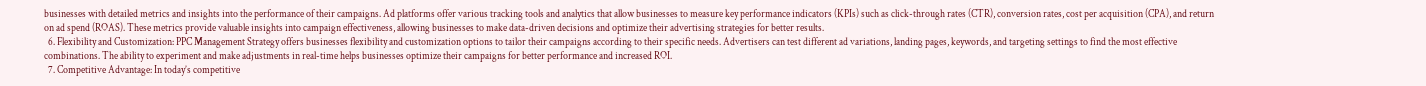businesses with detailed metrics and insights into the performance of their campaigns. Ad platforms offer various tracking tools and analytics that allow businesses to measure key performance indicators (KPIs) such as click-through rates (CTR), conversion rates, cost per acquisition (CPA), and return on ad spend (ROAS). These metrics provide valuable insights into campaign effectiveness, allowing businesses to make data-driven decisions and optimize their advertising strategies for better results.
  6. Flexibility and Customization: PPC Management Strategy offers businesses flexibility and customization options to tailor their campaigns according to their specific needs. Advertisers can test different ad variations, landing pages, keywords, and targeting settings to find the most effective combinations. The ability to experiment and make adjustments in real-time helps businesses optimize their campaigns for better performance and increased ROI.
  7. Competitive Advantage: In today’s competitive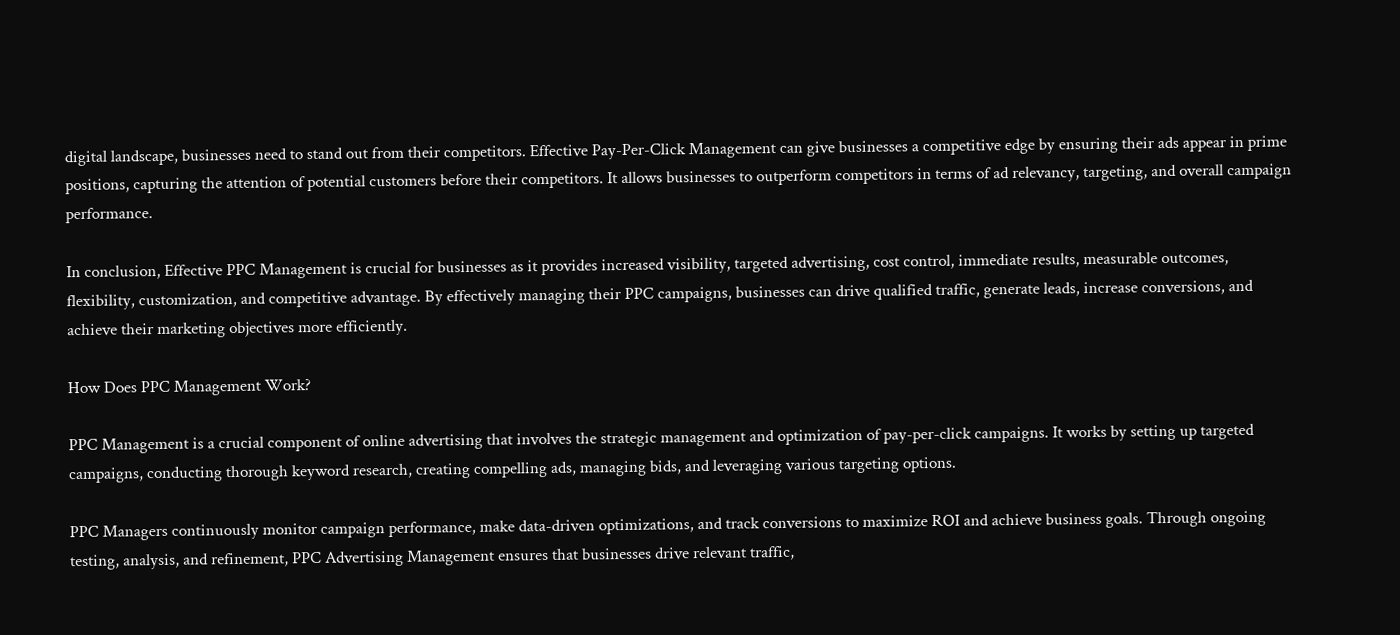digital landscape, businesses need to stand out from their competitors. Effective Pay-Per-Click Management can give businesses a competitive edge by ensuring their ads appear in prime positions, capturing the attention of potential customers before their competitors. It allows businesses to outperform competitors in terms of ad relevancy, targeting, and overall campaign performance.

In conclusion, Effective PPC Management is crucial for businesses as it provides increased visibility, targeted advertising, cost control, immediate results, measurable outcomes, flexibility, customization, and competitive advantage. By effectively managing their PPC campaigns, businesses can drive qualified traffic, generate leads, increase conversions, and achieve their marketing objectives more efficiently.

How Does PPC Management Work?

PPC Management is a crucial component of online advertising that involves the strategic management and optimization of pay-per-click campaigns. It works by setting up targeted campaigns, conducting thorough keyword research, creating compelling ads, managing bids, and leveraging various targeting options.

PPC Managers continuously monitor campaign performance, make data-driven optimizations, and track conversions to maximize ROI and achieve business goals. Through ongoing testing, analysis, and refinement, PPC Advertising Management ensures that businesses drive relevant traffic,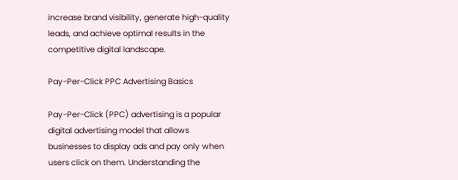increase brand visibility, generate high-quality leads, and achieve optimal results in the competitive digital landscape.

Pay-Per-Click PPC Advertising Basics

Pay-Per-Click (PPC) advertising is a popular digital advertising model that allows businesses to display ads and pay only when users click on them. Understanding the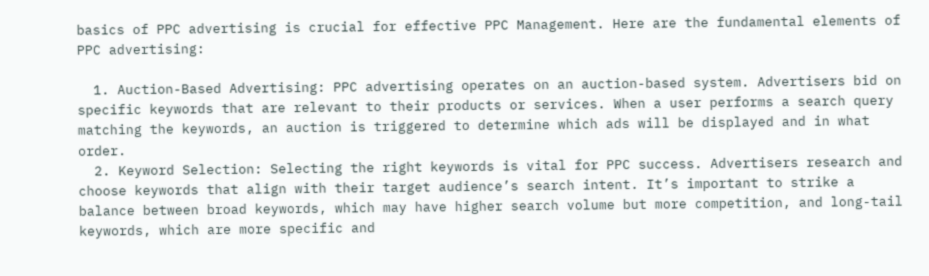basics of PPC advertising is crucial for effective PPC Management. Here are the fundamental elements of PPC advertising:

  1. Auction-Based Advertising: PPC advertising operates on an auction-based system. Advertisers bid on specific keywords that are relevant to their products or services. When a user performs a search query matching the keywords, an auction is triggered to determine which ads will be displayed and in what order.
  2. Keyword Selection: Selecting the right keywords is vital for PPC success. Advertisers research and choose keywords that align with their target audience’s search intent. It’s important to strike a balance between broad keywords, which may have higher search volume but more competition, and long-tail keywords, which are more specific and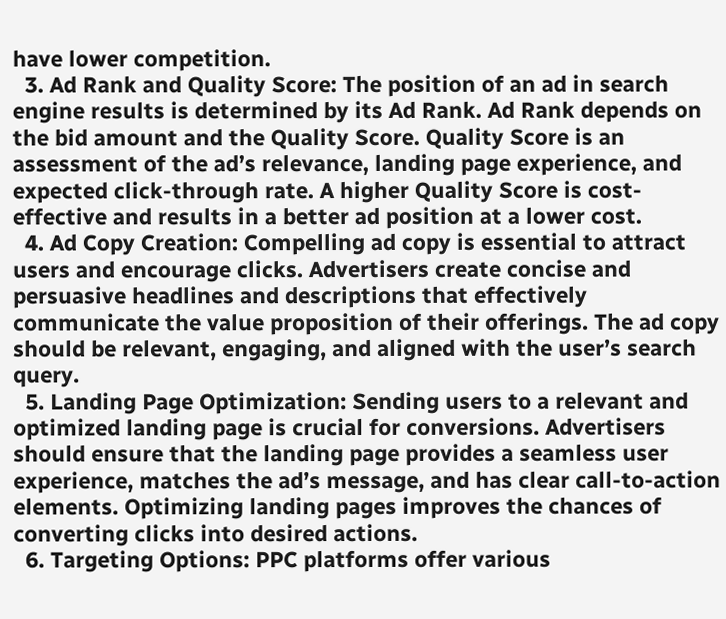have lower competition.
  3. Ad Rank and Quality Score: The position of an ad in search engine results is determined by its Ad Rank. Ad Rank depends on the bid amount and the Quality Score. Quality Score is an assessment of the ad’s relevance, landing page experience, and expected click-through rate. A higher Quality Score is cost-effective and results in a better ad position at a lower cost.
  4. Ad Copy Creation: Compelling ad copy is essential to attract users and encourage clicks. Advertisers create concise and persuasive headlines and descriptions that effectively communicate the value proposition of their offerings. The ad copy should be relevant, engaging, and aligned with the user’s search query.
  5. Landing Page Optimization: Sending users to a relevant and optimized landing page is crucial for conversions. Advertisers should ensure that the landing page provides a seamless user experience, matches the ad’s message, and has clear call-to-action elements. Optimizing landing pages improves the chances of converting clicks into desired actions.
  6. Targeting Options: PPC platforms offer various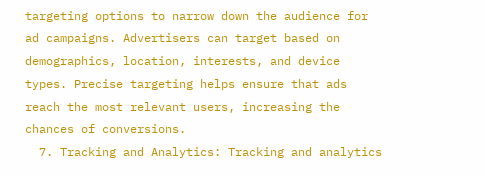targeting options to narrow down the audience for ad campaigns. Advertisers can target based on demographics, location, interests, and device types. Precise targeting helps ensure that ads reach the most relevant users, increasing the chances of conversions.
  7. Tracking and Analytics: Tracking and analytics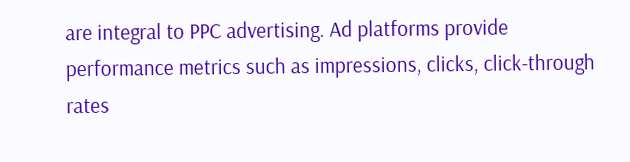are integral to PPC advertising. Ad platforms provide performance metrics such as impressions, clicks, click-through rates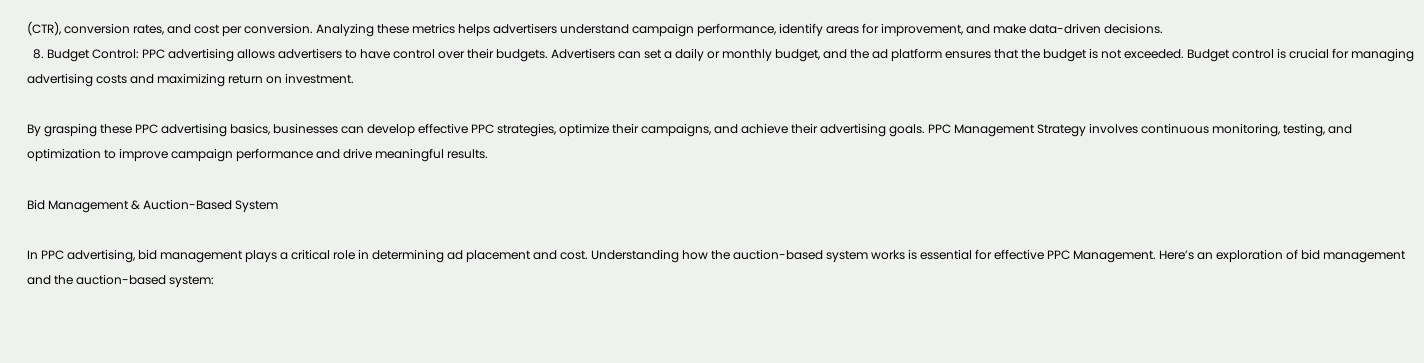(CTR), conversion rates, and cost per conversion. Analyzing these metrics helps advertisers understand campaign performance, identify areas for improvement, and make data-driven decisions.
  8. Budget Control: PPC advertising allows advertisers to have control over their budgets. Advertisers can set a daily or monthly budget, and the ad platform ensures that the budget is not exceeded. Budget control is crucial for managing advertising costs and maximizing return on investment.

By grasping these PPC advertising basics, businesses can develop effective PPC strategies, optimize their campaigns, and achieve their advertising goals. PPC Management Strategy involves continuous monitoring, testing, and optimization to improve campaign performance and drive meaningful results.

Bid Management & Auction-Based System

In PPC advertising, bid management plays a critical role in determining ad placement and cost. Understanding how the auction-based system works is essential for effective PPC Management. Here’s an exploration of bid management and the auction-based system: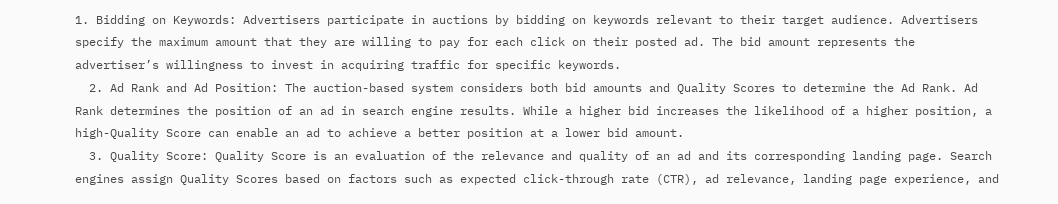1. Bidding on Keywords: Advertisers participate in auctions by bidding on keywords relevant to their target audience. Advertisers specify the maximum amount that they are willing to pay for each click on their posted ad. The bid amount represents the advertiser’s willingness to invest in acquiring traffic for specific keywords.
  2. Ad Rank and Ad Position: The auction-based system considers both bid amounts and Quality Scores to determine the Ad Rank. Ad Rank determines the position of an ad in search engine results. While a higher bid increases the likelihood of a higher position, a high-Quality Score can enable an ad to achieve a better position at a lower bid amount.
  3. Quality Score: Quality Score is an evaluation of the relevance and quality of an ad and its corresponding landing page. Search engines assign Quality Scores based on factors such as expected click-through rate (CTR), ad relevance, landing page experience, and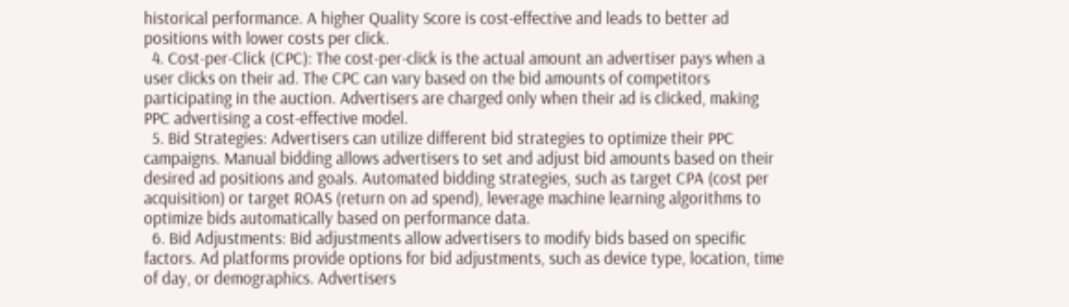historical performance. A higher Quality Score is cost-effective and leads to better ad positions with lower costs per click.
  4. Cost-per-Click (CPC): The cost-per-click is the actual amount an advertiser pays when a user clicks on their ad. The CPC can vary based on the bid amounts of competitors participating in the auction. Advertisers are charged only when their ad is clicked, making PPC advertising a cost-effective model.
  5. Bid Strategies: Advertisers can utilize different bid strategies to optimize their PPC campaigns. Manual bidding allows advertisers to set and adjust bid amounts based on their desired ad positions and goals. Automated bidding strategies, such as target CPA (cost per acquisition) or target ROAS (return on ad spend), leverage machine learning algorithms to optimize bids automatically based on performance data.
  6. Bid Adjustments: Bid adjustments allow advertisers to modify bids based on specific factors. Ad platforms provide options for bid adjustments, such as device type, location, time of day, or demographics. Advertisers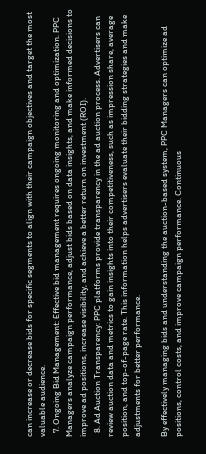can increase or decrease bids for specific segments to align with their campaign objectives and target the most valuable audience.
  7. Ongoing Bid Management: Effective bid management requires ongoing monitoring and optimization. PPC Managers analyze campaign performance, adjust bids based on data insights, and make informed decisions to improve ad positions, increase visibility, and achieve a better return on investment (ROI).
  8. Ad Auction Transparency: PPC platforms provide transparency in the ad auction process. Advertisers can review auction data and metrics to gain insights into their competitiveness, such as impression share, average position, and top-of-page rate. This information helps advertisers evaluate their bidding strategies and make adjustments for better performance.

By effectively managing bids and understanding the auction-based system, PPC Managers can optimize ad positions, control costs, and improve campaign performance. Continuous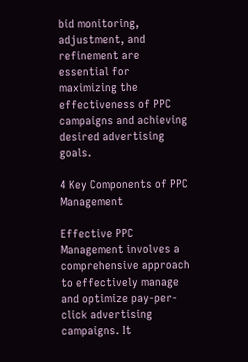bid monitoring, adjustment, and refinement are essential for maximizing the effectiveness of PPC campaigns and achieving desired advertising goals.

4 Key Components of PPC Management

Effective PPC Management involves a comprehensive approach to effectively manage and optimize pay-per-click advertising campaigns. It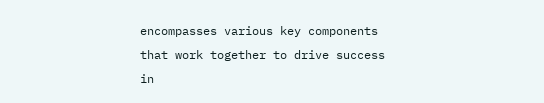encompasses various key components that work together to drive success in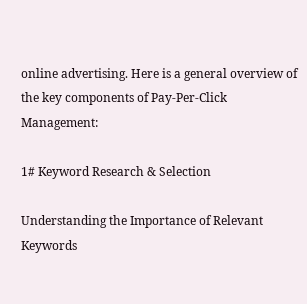online advertising. Here is a general overview of the key components of Pay-Per-Click Management:

1# Keyword Research & Selection

Understanding the Importance of Relevant Keywords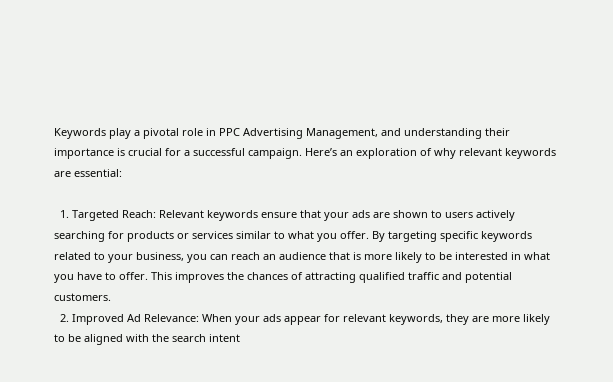Keywords play a pivotal role in PPC Advertising Management, and understanding their importance is crucial for a successful campaign. Here’s an exploration of why relevant keywords are essential:

  1. Targeted Reach: Relevant keywords ensure that your ads are shown to users actively searching for products or services similar to what you offer. By targeting specific keywords related to your business, you can reach an audience that is more likely to be interested in what you have to offer. This improves the chances of attracting qualified traffic and potential customers.
  2. Improved Ad Relevance: When your ads appear for relevant keywords, they are more likely to be aligned with the search intent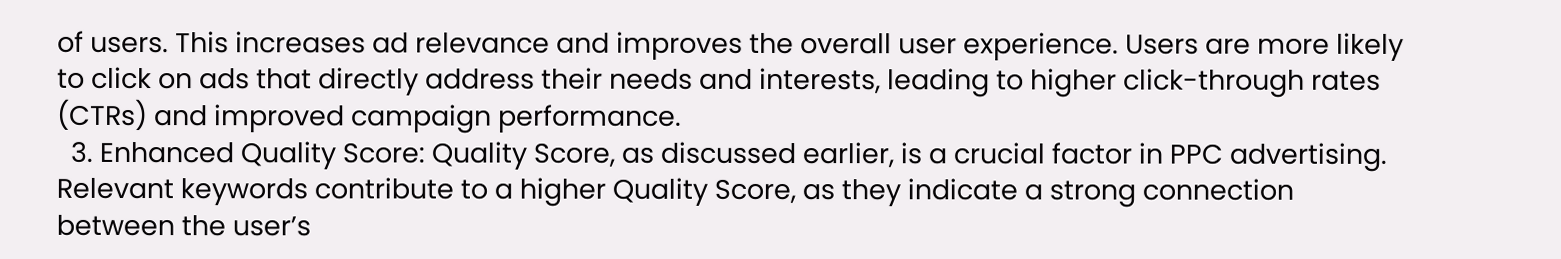of users. This increases ad relevance and improves the overall user experience. Users are more likely to click on ads that directly address their needs and interests, leading to higher click-through rates (CTRs) and improved campaign performance.
  3. Enhanced Quality Score: Quality Score, as discussed earlier, is a crucial factor in PPC advertising. Relevant keywords contribute to a higher Quality Score, as they indicate a strong connection between the user’s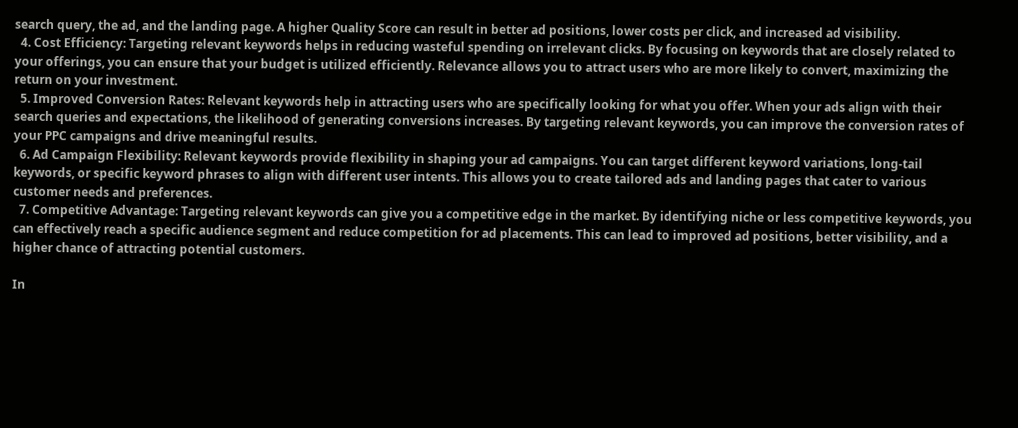search query, the ad, and the landing page. A higher Quality Score can result in better ad positions, lower costs per click, and increased ad visibility.
  4. Cost Efficiency: Targeting relevant keywords helps in reducing wasteful spending on irrelevant clicks. By focusing on keywords that are closely related to your offerings, you can ensure that your budget is utilized efficiently. Relevance allows you to attract users who are more likely to convert, maximizing the return on your investment.
  5. Improved Conversion Rates: Relevant keywords help in attracting users who are specifically looking for what you offer. When your ads align with their search queries and expectations, the likelihood of generating conversions increases. By targeting relevant keywords, you can improve the conversion rates of your PPC campaigns and drive meaningful results.
  6. Ad Campaign Flexibility: Relevant keywords provide flexibility in shaping your ad campaigns. You can target different keyword variations, long-tail keywords, or specific keyword phrases to align with different user intents. This allows you to create tailored ads and landing pages that cater to various customer needs and preferences.
  7. Competitive Advantage: Targeting relevant keywords can give you a competitive edge in the market. By identifying niche or less competitive keywords, you can effectively reach a specific audience segment and reduce competition for ad placements. This can lead to improved ad positions, better visibility, and a higher chance of attracting potential customers.

In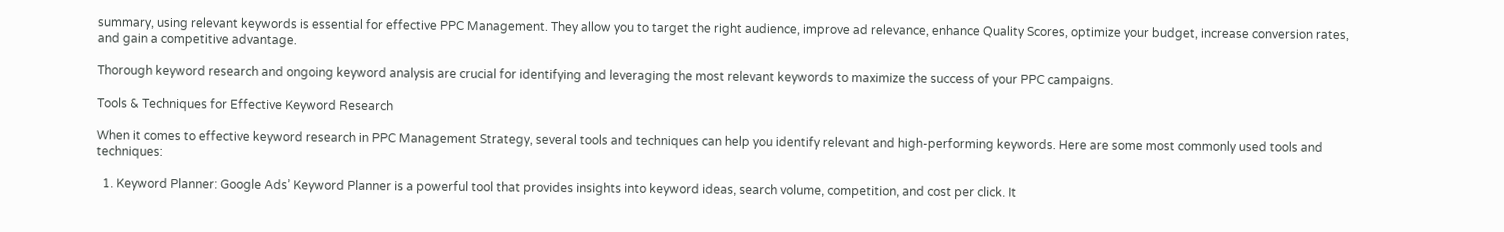summary, using relevant keywords is essential for effective PPC Management. They allow you to target the right audience, improve ad relevance, enhance Quality Scores, optimize your budget, increase conversion rates, and gain a competitive advantage.

Thorough keyword research and ongoing keyword analysis are crucial for identifying and leveraging the most relevant keywords to maximize the success of your PPC campaigns.

Tools & Techniques for Effective Keyword Research

When it comes to effective keyword research in PPC Management Strategy, several tools and techniques can help you identify relevant and high-performing keywords. Here are some most commonly used tools and techniques:

  1. Keyword Planner: Google Ads’ Keyword Planner is a powerful tool that provides insights into keyword ideas, search volume, competition, and cost per click. It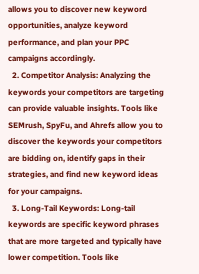allows you to discover new keyword opportunities, analyze keyword performance, and plan your PPC campaigns accordingly.
  2. Competitor Analysis: Analyzing the keywords your competitors are targeting can provide valuable insights. Tools like SEMrush, SpyFu, and Ahrefs allow you to discover the keywords your competitors are bidding on, identify gaps in their strategies, and find new keyword ideas for your campaigns.
  3. Long-Tail Keywords: Long-tail keywords are specific keyword phrases that are more targeted and typically have lower competition. Tools like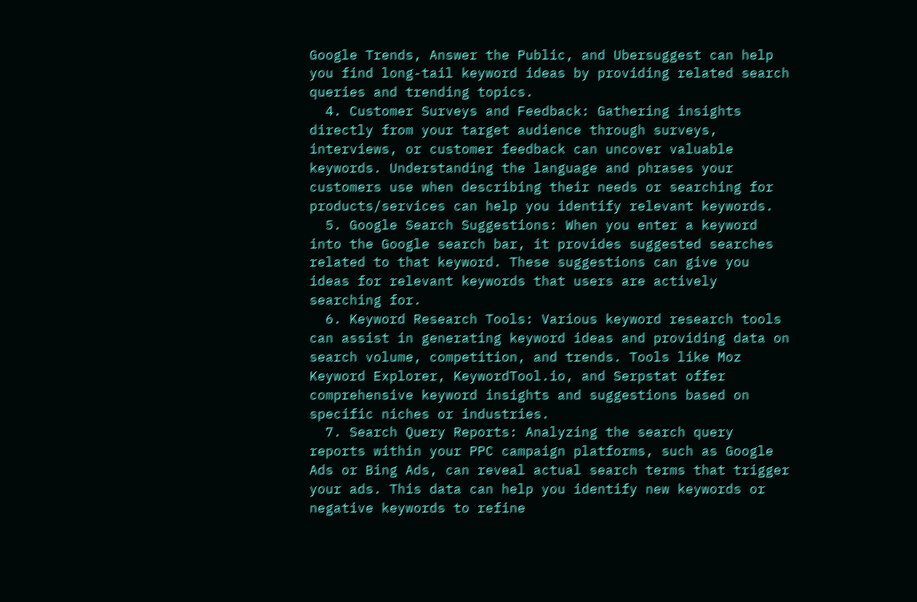Google Trends, Answer the Public, and Ubersuggest can help you find long-tail keyword ideas by providing related search queries and trending topics.
  4. Customer Surveys and Feedback: Gathering insights directly from your target audience through surveys, interviews, or customer feedback can uncover valuable keywords. Understanding the language and phrases your customers use when describing their needs or searching for products/services can help you identify relevant keywords.
  5. Google Search Suggestions: When you enter a keyword into the Google search bar, it provides suggested searches related to that keyword. These suggestions can give you ideas for relevant keywords that users are actively searching for.
  6. Keyword Research Tools: Various keyword research tools can assist in generating keyword ideas and providing data on search volume, competition, and trends. Tools like Moz Keyword Explorer, KeywordTool.io, and Serpstat offer comprehensive keyword insights and suggestions based on specific niches or industries.
  7. Search Query Reports: Analyzing the search query reports within your PPC campaign platforms, such as Google Ads or Bing Ads, can reveal actual search terms that trigger your ads. This data can help you identify new keywords or negative keywords to refine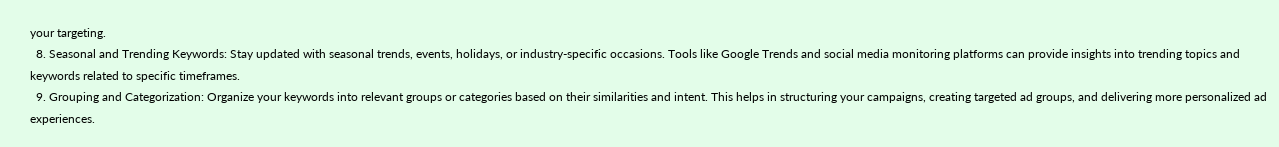your targeting.
  8. Seasonal and Trending Keywords: Stay updated with seasonal trends, events, holidays, or industry-specific occasions. Tools like Google Trends and social media monitoring platforms can provide insights into trending topics and keywords related to specific timeframes.
  9. Grouping and Categorization: Organize your keywords into relevant groups or categories based on their similarities and intent. This helps in structuring your campaigns, creating targeted ad groups, and delivering more personalized ad experiences.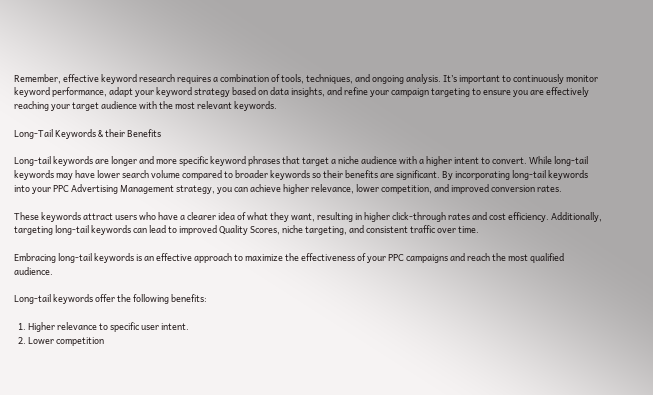Remember, effective keyword research requires a combination of tools, techniques, and ongoing analysis. It’s important to continuously monitor keyword performance, adapt your keyword strategy based on data insights, and refine your campaign targeting to ensure you are effectively reaching your target audience with the most relevant keywords.

Long-Tail Keywords & their Benefits

Long-tail keywords are longer and more specific keyword phrases that target a niche audience with a higher intent to convert. While long-tail keywords may have lower search volume compared to broader keywords so their benefits are significant. By incorporating long-tail keywords into your PPC Advertising Management strategy, you can achieve higher relevance, lower competition, and improved conversion rates.

These keywords attract users who have a clearer idea of what they want, resulting in higher click-through rates and cost efficiency. Additionally, targeting long-tail keywords can lead to improved Quality Scores, niche targeting, and consistent traffic over time.

Embracing long-tail keywords is an effective approach to maximize the effectiveness of your PPC campaigns and reach the most qualified audience.

Long-tail keywords offer the following benefits:

  1. Higher relevance to specific user intent.
  2. Lower competition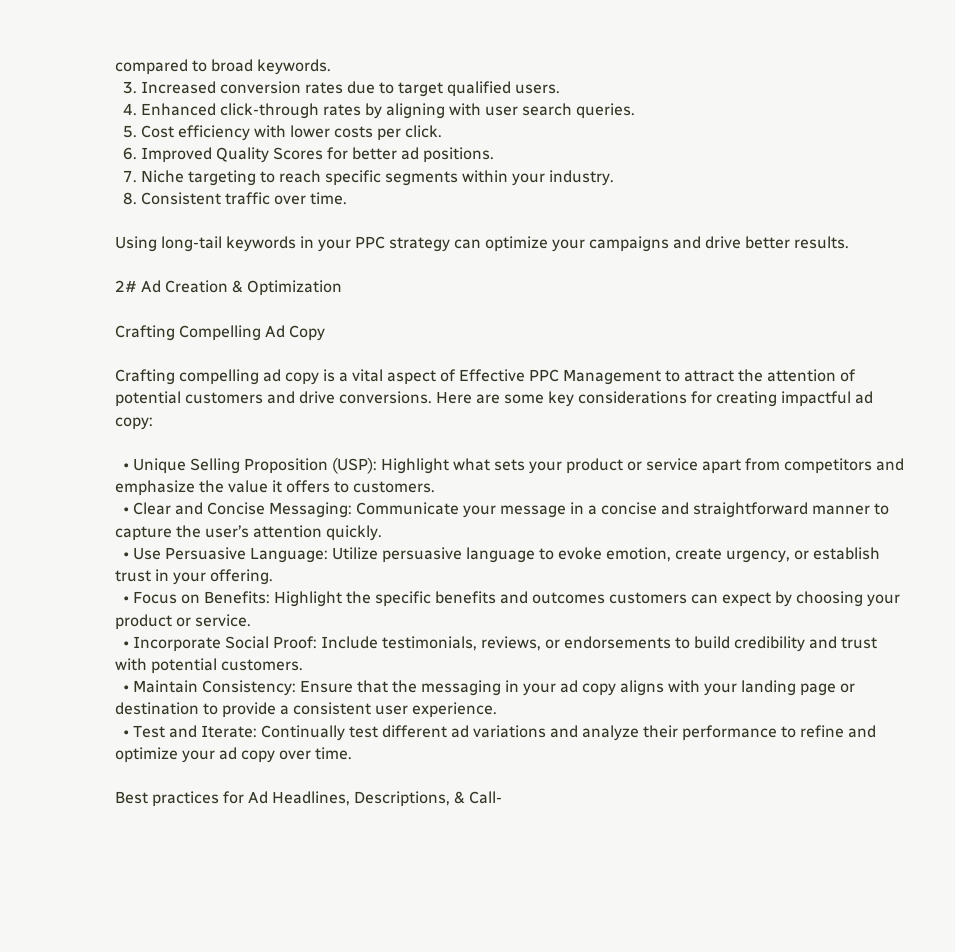compared to broad keywords.
  3. Increased conversion rates due to target qualified users.
  4. Enhanced click-through rates by aligning with user search queries.
  5. Cost efficiency with lower costs per click.
  6. Improved Quality Scores for better ad positions.
  7. Niche targeting to reach specific segments within your industry.
  8. Consistent traffic over time.

Using long-tail keywords in your PPC strategy can optimize your campaigns and drive better results.

2# Ad Creation & Optimization

Crafting Compelling Ad Copy

Crafting compelling ad copy is a vital aspect of Effective PPC Management to attract the attention of potential customers and drive conversions. Here are some key considerations for creating impactful ad copy:

  • Unique Selling Proposition (USP): Highlight what sets your product or service apart from competitors and emphasize the value it offers to customers.
  • Clear and Concise Messaging: Communicate your message in a concise and straightforward manner to capture the user’s attention quickly.
  • Use Persuasive Language: Utilize persuasive language to evoke emotion, create urgency, or establish trust in your offering.
  • Focus on Benefits: Highlight the specific benefits and outcomes customers can expect by choosing your product or service.
  • Incorporate Social Proof: Include testimonials, reviews, or endorsements to build credibility and trust with potential customers.
  • Maintain Consistency: Ensure that the messaging in your ad copy aligns with your landing page or destination to provide a consistent user experience.
  • Test and Iterate: Continually test different ad variations and analyze their performance to refine and optimize your ad copy over time.

Best practices for Ad Headlines, Descriptions, & Call-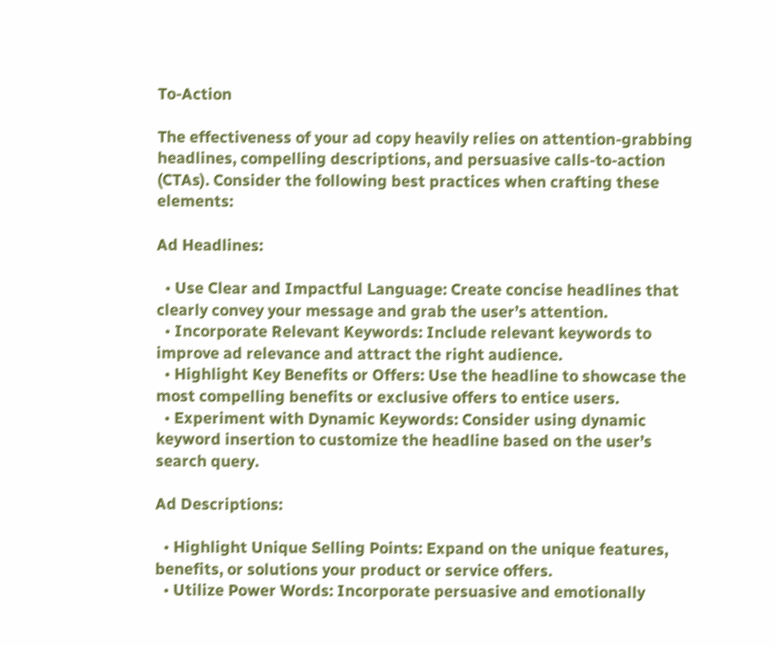To-Action

The effectiveness of your ad copy heavily relies on attention-grabbing headlines, compelling descriptions, and persuasive calls-to-action (CTAs). Consider the following best practices when crafting these elements:

Ad Headlines:

  • Use Clear and Impactful Language: Create concise headlines that clearly convey your message and grab the user’s attention.
  • Incorporate Relevant Keywords: Include relevant keywords to improve ad relevance and attract the right audience.
  • Highlight Key Benefits or Offers: Use the headline to showcase the most compelling benefits or exclusive offers to entice users.
  • Experiment with Dynamic Keywords: Consider using dynamic keyword insertion to customize the headline based on the user’s search query.

Ad Descriptions:

  • Highlight Unique Selling Points: Expand on the unique features, benefits, or solutions your product or service offers.
  • Utilize Power Words: Incorporate persuasive and emotionally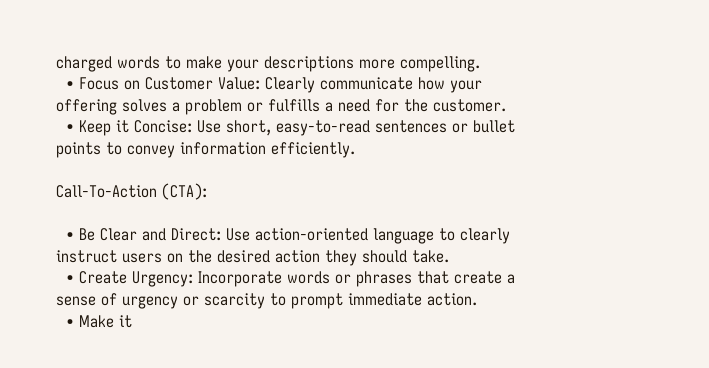charged words to make your descriptions more compelling.
  • Focus on Customer Value: Clearly communicate how your offering solves a problem or fulfills a need for the customer.
  • Keep it Concise: Use short, easy-to-read sentences or bullet points to convey information efficiently.

Call-To-Action (CTA):

  • Be Clear and Direct: Use action-oriented language to clearly instruct users on the desired action they should take.
  • Create Urgency: Incorporate words or phrases that create a sense of urgency or scarcity to prompt immediate action.
  • Make it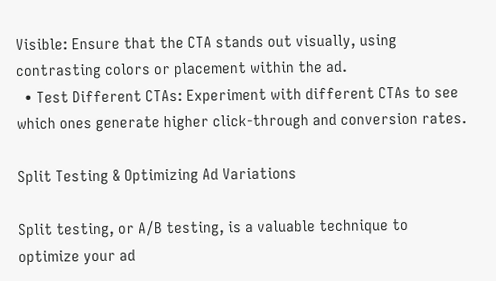Visible: Ensure that the CTA stands out visually, using contrasting colors or placement within the ad.
  • Test Different CTAs: Experiment with different CTAs to see which ones generate higher click-through and conversion rates.

Split Testing & Optimizing Ad Variations

Split testing, or A/B testing, is a valuable technique to optimize your ad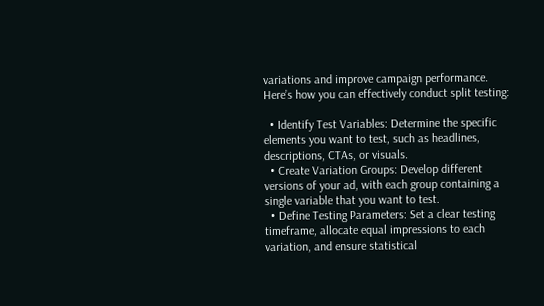variations and improve campaign performance. Here’s how you can effectively conduct split testing:

  • Identify Test Variables: Determine the specific elements you want to test, such as headlines, descriptions, CTAs, or visuals.
  • Create Variation Groups: Develop different versions of your ad, with each group containing a single variable that you want to test.
  • Define Testing Parameters: Set a clear testing timeframe, allocate equal impressions to each variation, and ensure statistical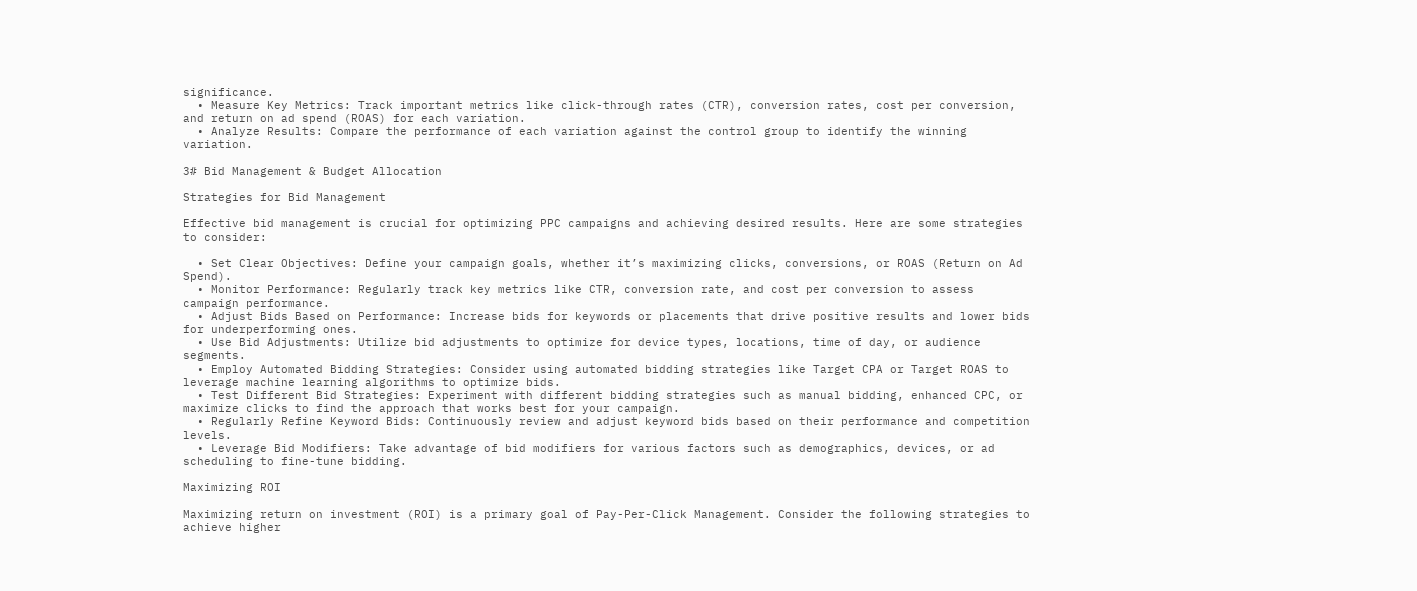significance.
  • Measure Key Metrics: Track important metrics like click-through rates (CTR), conversion rates, cost per conversion, and return on ad spend (ROAS) for each variation.
  • Analyze Results: Compare the performance of each variation against the control group to identify the winning variation.

3# Bid Management & Budget Allocation

Strategies for Bid Management

Effective bid management is crucial for optimizing PPC campaigns and achieving desired results. Here are some strategies to consider:

  • Set Clear Objectives: Define your campaign goals, whether it’s maximizing clicks, conversions, or ROAS (Return on Ad Spend).
  • Monitor Performance: Regularly track key metrics like CTR, conversion rate, and cost per conversion to assess campaign performance.
  • Adjust Bids Based on Performance: Increase bids for keywords or placements that drive positive results and lower bids for underperforming ones.
  • Use Bid Adjustments: Utilize bid adjustments to optimize for device types, locations, time of day, or audience segments.
  • Employ Automated Bidding Strategies: Consider using automated bidding strategies like Target CPA or Target ROAS to leverage machine learning algorithms to optimize bids.
  • Test Different Bid Strategies: Experiment with different bidding strategies such as manual bidding, enhanced CPC, or maximize clicks to find the approach that works best for your campaign.
  • Regularly Refine Keyword Bids: Continuously review and adjust keyword bids based on their performance and competition levels.
  • Leverage Bid Modifiers: Take advantage of bid modifiers for various factors such as demographics, devices, or ad scheduling to fine-tune bidding.

Maximizing ROI

Maximizing return on investment (ROI) is a primary goal of Pay-Per-Click Management. Consider the following strategies to achieve higher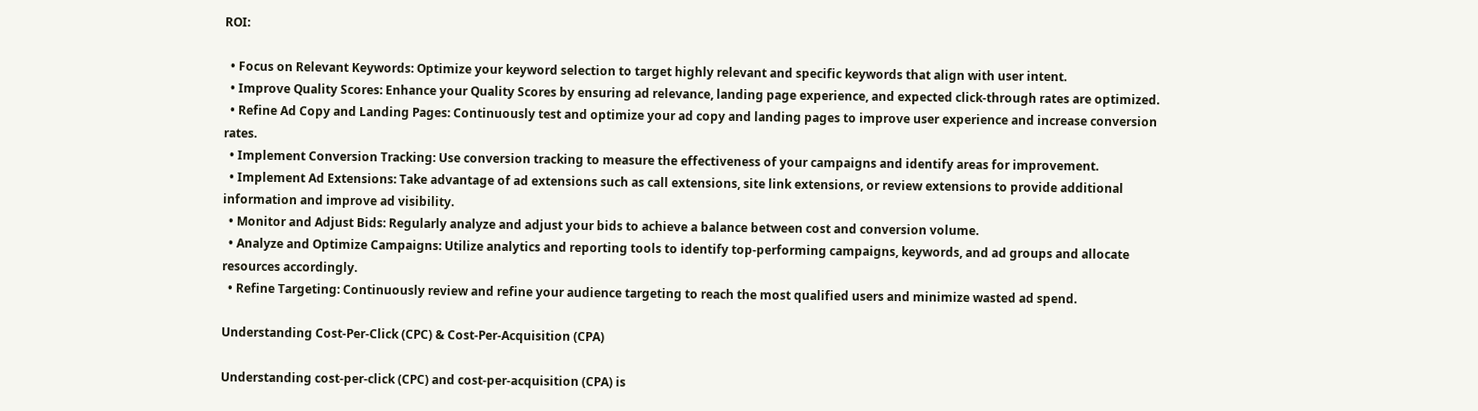ROI:

  • Focus on Relevant Keywords: Optimize your keyword selection to target highly relevant and specific keywords that align with user intent.
  • Improve Quality Scores: Enhance your Quality Scores by ensuring ad relevance, landing page experience, and expected click-through rates are optimized.
  • Refine Ad Copy and Landing Pages: Continuously test and optimize your ad copy and landing pages to improve user experience and increase conversion rates.
  • Implement Conversion Tracking: Use conversion tracking to measure the effectiveness of your campaigns and identify areas for improvement.
  • Implement Ad Extensions: Take advantage of ad extensions such as call extensions, site link extensions, or review extensions to provide additional information and improve ad visibility.
  • Monitor and Adjust Bids: Regularly analyze and adjust your bids to achieve a balance between cost and conversion volume.
  • Analyze and Optimize Campaigns: Utilize analytics and reporting tools to identify top-performing campaigns, keywords, and ad groups and allocate resources accordingly.
  • Refine Targeting: Continuously review and refine your audience targeting to reach the most qualified users and minimize wasted ad spend.

Understanding Cost-Per-Click (CPC) & Cost-Per-Acquisition (CPA)

Understanding cost-per-click (CPC) and cost-per-acquisition (CPA) is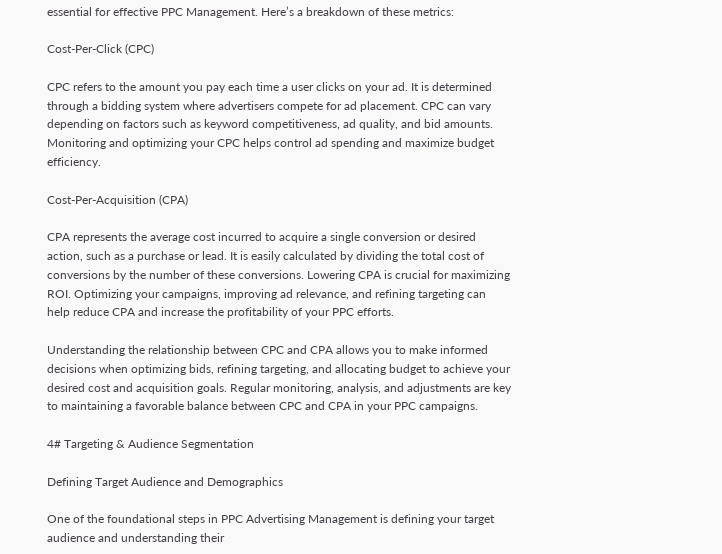essential for effective PPC Management. Here’s a breakdown of these metrics:

Cost-Per-Click (CPC)

CPC refers to the amount you pay each time a user clicks on your ad. It is determined through a bidding system where advertisers compete for ad placement. CPC can vary depending on factors such as keyword competitiveness, ad quality, and bid amounts. Monitoring and optimizing your CPC helps control ad spending and maximize budget efficiency.

Cost-Per-Acquisition (CPA)

CPA represents the average cost incurred to acquire a single conversion or desired action, such as a purchase or lead. It is easily calculated by dividing the total cost of conversions by the number of these conversions. Lowering CPA is crucial for maximizing ROI. Optimizing your campaigns, improving ad relevance, and refining targeting can help reduce CPA and increase the profitability of your PPC efforts.

Understanding the relationship between CPC and CPA allows you to make informed decisions when optimizing bids, refining targeting, and allocating budget to achieve your desired cost and acquisition goals. Regular monitoring, analysis, and adjustments are key to maintaining a favorable balance between CPC and CPA in your PPC campaigns.

4# Targeting & Audience Segmentation

Defining Target Audience and Demographics

One of the foundational steps in PPC Advertising Management is defining your target audience and understanding their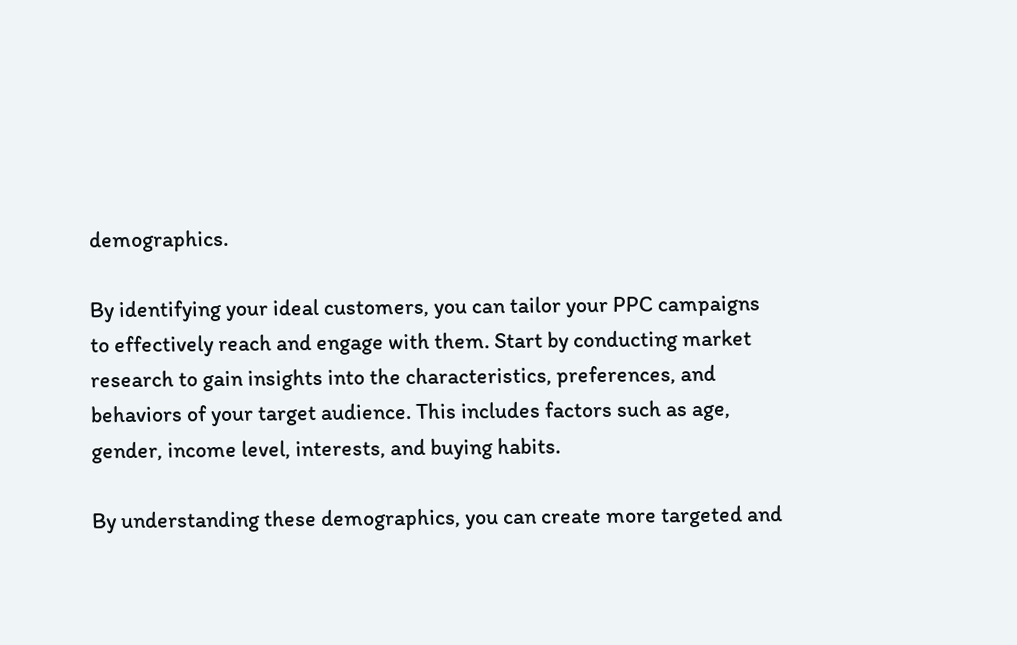demographics.

By identifying your ideal customers, you can tailor your PPC campaigns to effectively reach and engage with them. Start by conducting market research to gain insights into the characteristics, preferences, and behaviors of your target audience. This includes factors such as age, gender, income level, interests, and buying habits.

By understanding these demographics, you can create more targeted and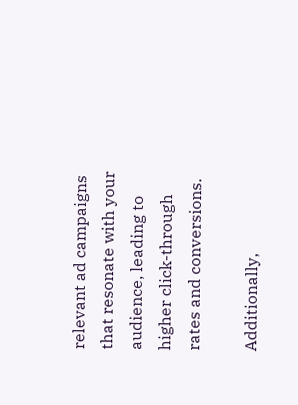relevant ad campaigns that resonate with your audience, leading to higher click-through rates and conversions.

Additionally,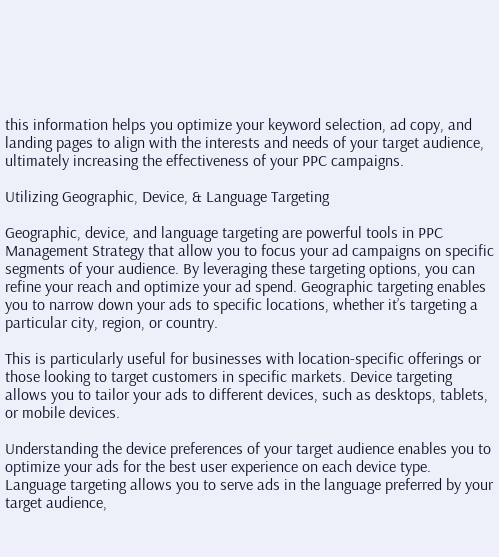this information helps you optimize your keyword selection, ad copy, and landing pages to align with the interests and needs of your target audience, ultimately increasing the effectiveness of your PPC campaigns.

Utilizing Geographic, Device, & Language Targeting

Geographic, device, and language targeting are powerful tools in PPC Management Strategy that allow you to focus your ad campaigns on specific segments of your audience. By leveraging these targeting options, you can refine your reach and optimize your ad spend. Geographic targeting enables you to narrow down your ads to specific locations, whether it’s targeting a particular city, region, or country.

This is particularly useful for businesses with location-specific offerings or those looking to target customers in specific markets. Device targeting allows you to tailor your ads to different devices, such as desktops, tablets, or mobile devices.

Understanding the device preferences of your target audience enables you to optimize your ads for the best user experience on each device type. Language targeting allows you to serve ads in the language preferred by your target audience,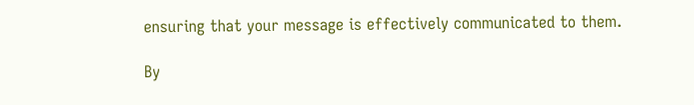ensuring that your message is effectively communicated to them.

By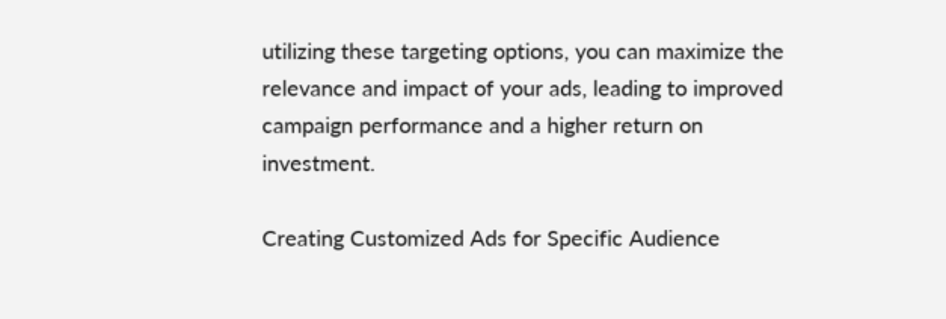utilizing these targeting options, you can maximize the relevance and impact of your ads, leading to improved campaign performance and a higher return on investment.

Creating Customized Ads for Specific Audience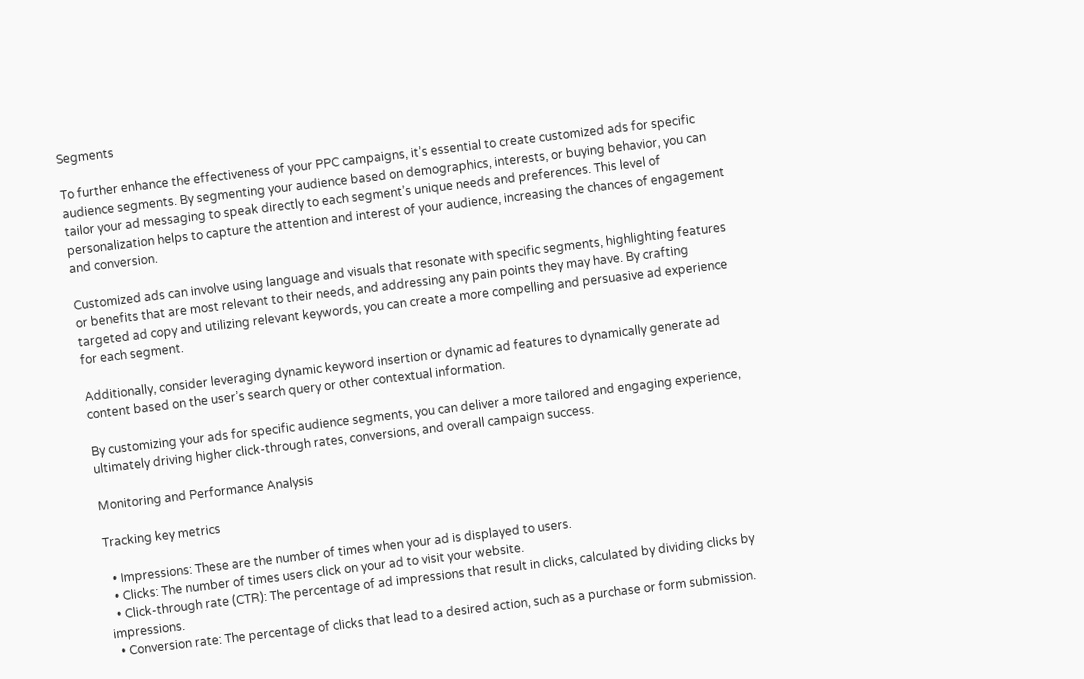Segments

To further enhance the effectiveness of your PPC campaigns, it’s essential to create customized ads for specific audience segments. By segmenting your audience based on demographics, interests, or buying behavior, you can tailor your ad messaging to speak directly to each segment’s unique needs and preferences. This level of personalization helps to capture the attention and interest of your audience, increasing the chances of engagement and conversion.

Customized ads can involve using language and visuals that resonate with specific segments, highlighting features or benefits that are most relevant to their needs, and addressing any pain points they may have. By crafting targeted ad copy and utilizing relevant keywords, you can create a more compelling and persuasive ad experience for each segment.

Additionally, consider leveraging dynamic keyword insertion or dynamic ad features to dynamically generate ad content based on the user’s search query or other contextual information.

By customizing your ads for specific audience segments, you can deliver a more tailored and engaging experience, ultimately driving higher click-through rates, conversions, and overall campaign success.

Monitoring and Performance Analysis

Tracking key metrics

  • Impressions: These are the number of times when your ad is displayed to users.
  • Clicks: The number of times users click on your ad to visit your website.
  • Click-through rate (CTR): The percentage of ad impressions that result in clicks, calculated by dividing clicks by impressions.
  • Conversion rate: The percentage of clicks that lead to a desired action, such as a purchase or form submission.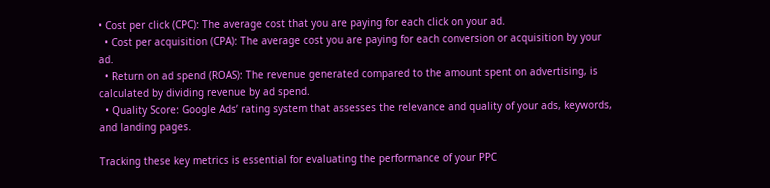• Cost per click (CPC): The average cost that you are paying for each click on your ad.
  • Cost per acquisition (CPA): The average cost you are paying for each conversion or acquisition by your ad.
  • Return on ad spend (ROAS): The revenue generated compared to the amount spent on advertising, is calculated by dividing revenue by ad spend.
  • Quality Score: Google Ads’ rating system that assesses the relevance and quality of your ads, keywords, and landing pages.

Tracking these key metrics is essential for evaluating the performance of your PPC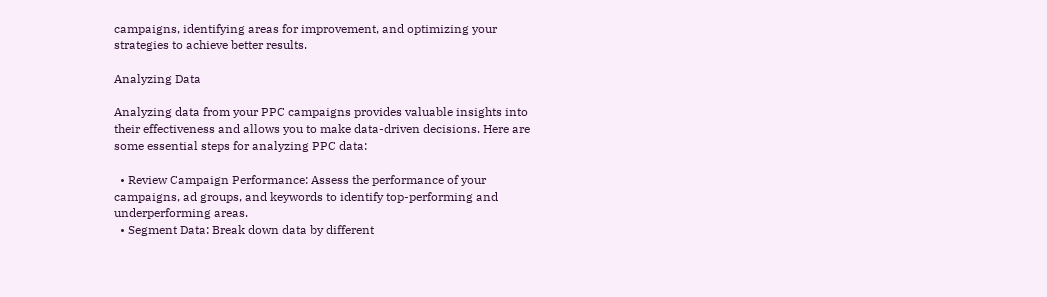campaigns, identifying areas for improvement, and optimizing your strategies to achieve better results.

Analyzing Data

Analyzing data from your PPC campaigns provides valuable insights into their effectiveness and allows you to make data-driven decisions. Here are some essential steps for analyzing PPC data:

  • Review Campaign Performance: Assess the performance of your campaigns, ad groups, and keywords to identify top-performing and underperforming areas.
  • Segment Data: Break down data by different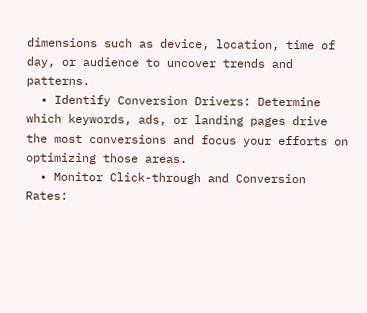dimensions such as device, location, time of day, or audience to uncover trends and patterns.
  • Identify Conversion Drivers: Determine which keywords, ads, or landing pages drive the most conversions and focus your efforts on optimizing those areas.
  • Monitor Click-through and Conversion Rates: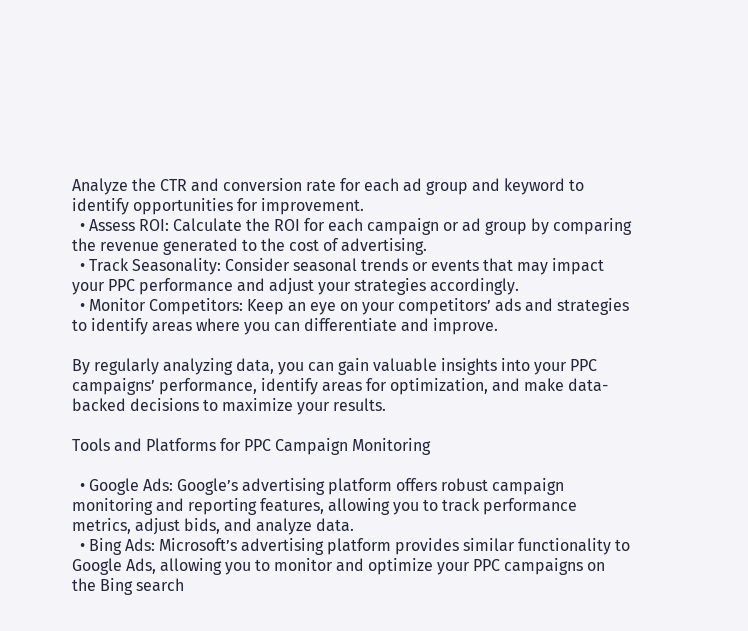Analyze the CTR and conversion rate for each ad group and keyword to identify opportunities for improvement.
  • Assess ROI: Calculate the ROI for each campaign or ad group by comparing the revenue generated to the cost of advertising.
  • Track Seasonality: Consider seasonal trends or events that may impact your PPC performance and adjust your strategies accordingly.
  • Monitor Competitors: Keep an eye on your competitors’ ads and strategies to identify areas where you can differentiate and improve.

By regularly analyzing data, you can gain valuable insights into your PPC campaigns’ performance, identify areas for optimization, and make data-backed decisions to maximize your results.

Tools and Platforms for PPC Campaign Monitoring

  • Google Ads: Google’s advertising platform offers robust campaign monitoring and reporting features, allowing you to track performance metrics, adjust bids, and analyze data.
  • Bing Ads: Microsoft’s advertising platform provides similar functionality to Google Ads, allowing you to monitor and optimize your PPC campaigns on the Bing search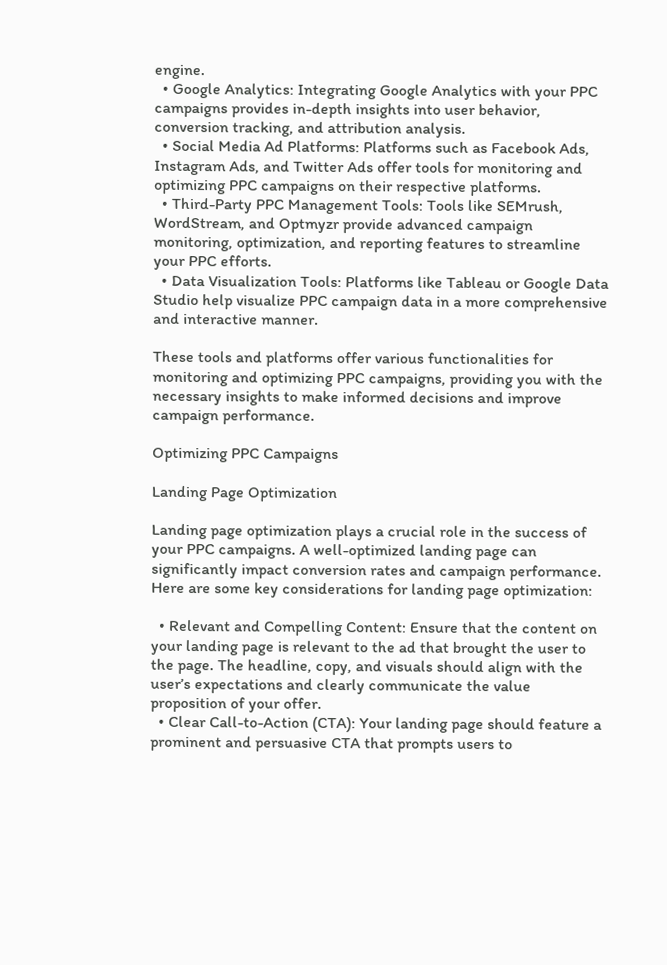engine.
  • Google Analytics: Integrating Google Analytics with your PPC campaigns provides in-depth insights into user behavior, conversion tracking, and attribution analysis.
  • Social Media Ad Platforms: Platforms such as Facebook Ads, Instagram Ads, and Twitter Ads offer tools for monitoring and optimizing PPC campaigns on their respective platforms.
  • Third-Party PPC Management Tools: Tools like SEMrush, WordStream, and Optmyzr provide advanced campaign monitoring, optimization, and reporting features to streamline your PPC efforts.
  • Data Visualization Tools: Platforms like Tableau or Google Data Studio help visualize PPC campaign data in a more comprehensive and interactive manner.

These tools and platforms offer various functionalities for monitoring and optimizing PPC campaigns, providing you with the necessary insights to make informed decisions and improve campaign performance.

Optimizing PPC Campaigns

Landing Page Optimization

Landing page optimization plays a crucial role in the success of your PPC campaigns. A well-optimized landing page can significantly impact conversion rates and campaign performance. Here are some key considerations for landing page optimization:

  • Relevant and Compelling Content: Ensure that the content on your landing page is relevant to the ad that brought the user to the page. The headline, copy, and visuals should align with the user’s expectations and clearly communicate the value proposition of your offer.
  • Clear Call-to-Action (CTA): Your landing page should feature a prominent and persuasive CTA that prompts users to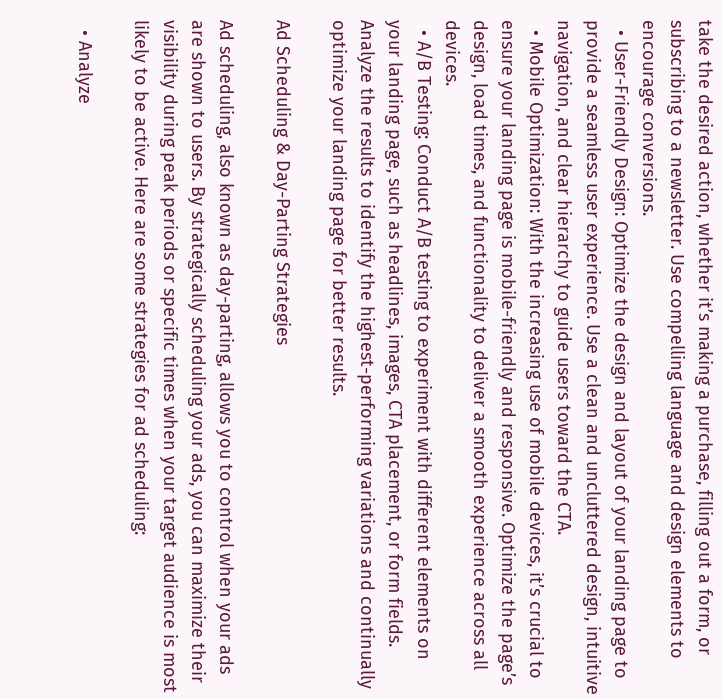take the desired action, whether it’s making a purchase, filling out a form, or subscribing to a newsletter. Use compelling language and design elements to encourage conversions.
  • User-Friendly Design: Optimize the design and layout of your landing page to provide a seamless user experience. Use a clean and uncluttered design, intuitive navigation, and clear hierarchy to guide users toward the CTA.
  • Mobile Optimization: With the increasing use of mobile devices, it’s crucial to ensure your landing page is mobile-friendly and responsive. Optimize the page’s design, load times, and functionality to deliver a smooth experience across all devices.
  • A/B Testing: Conduct A/B testing to experiment with different elements on your landing page, such as headlines, images, CTA placement, or form fields. Analyze the results to identify the highest-performing variations and continually optimize your landing page for better results.

Ad Scheduling & Day-Parting Strategies

Ad scheduling, also known as day-parting, allows you to control when your ads are shown to users. By strategically scheduling your ads, you can maximize their visibility during peak periods or specific times when your target audience is most likely to be active. Here are some strategies for ad scheduling:

  • Analyze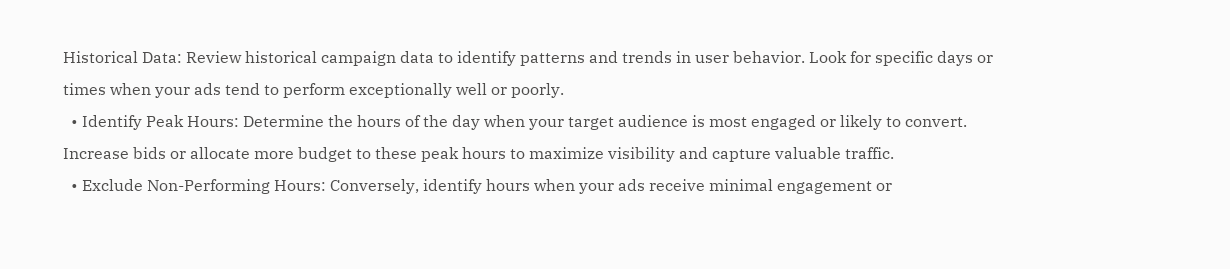Historical Data: Review historical campaign data to identify patterns and trends in user behavior. Look for specific days or times when your ads tend to perform exceptionally well or poorly.
  • Identify Peak Hours: Determine the hours of the day when your target audience is most engaged or likely to convert. Increase bids or allocate more budget to these peak hours to maximize visibility and capture valuable traffic.
  • Exclude Non-Performing Hours: Conversely, identify hours when your ads receive minimal engagement or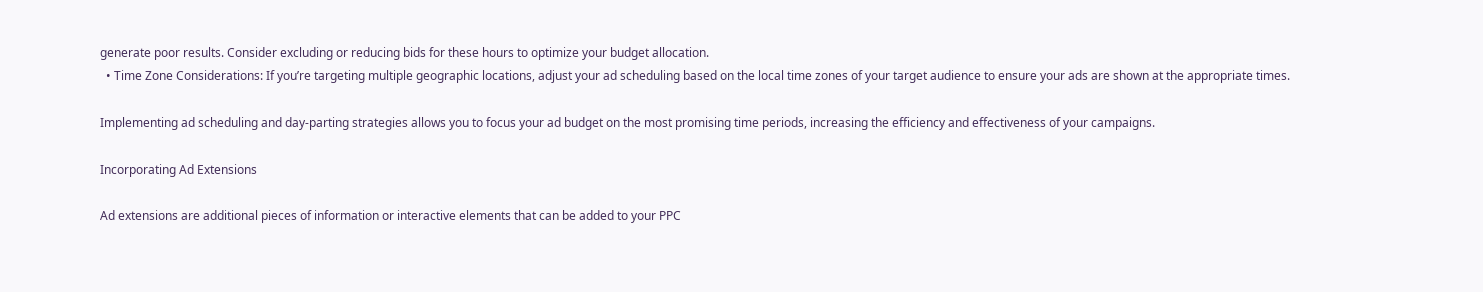generate poor results. Consider excluding or reducing bids for these hours to optimize your budget allocation.
  • Time Zone Considerations: If you’re targeting multiple geographic locations, adjust your ad scheduling based on the local time zones of your target audience to ensure your ads are shown at the appropriate times.

Implementing ad scheduling and day-parting strategies allows you to focus your ad budget on the most promising time periods, increasing the efficiency and effectiveness of your campaigns.

Incorporating Ad Extensions

Ad extensions are additional pieces of information or interactive elements that can be added to your PPC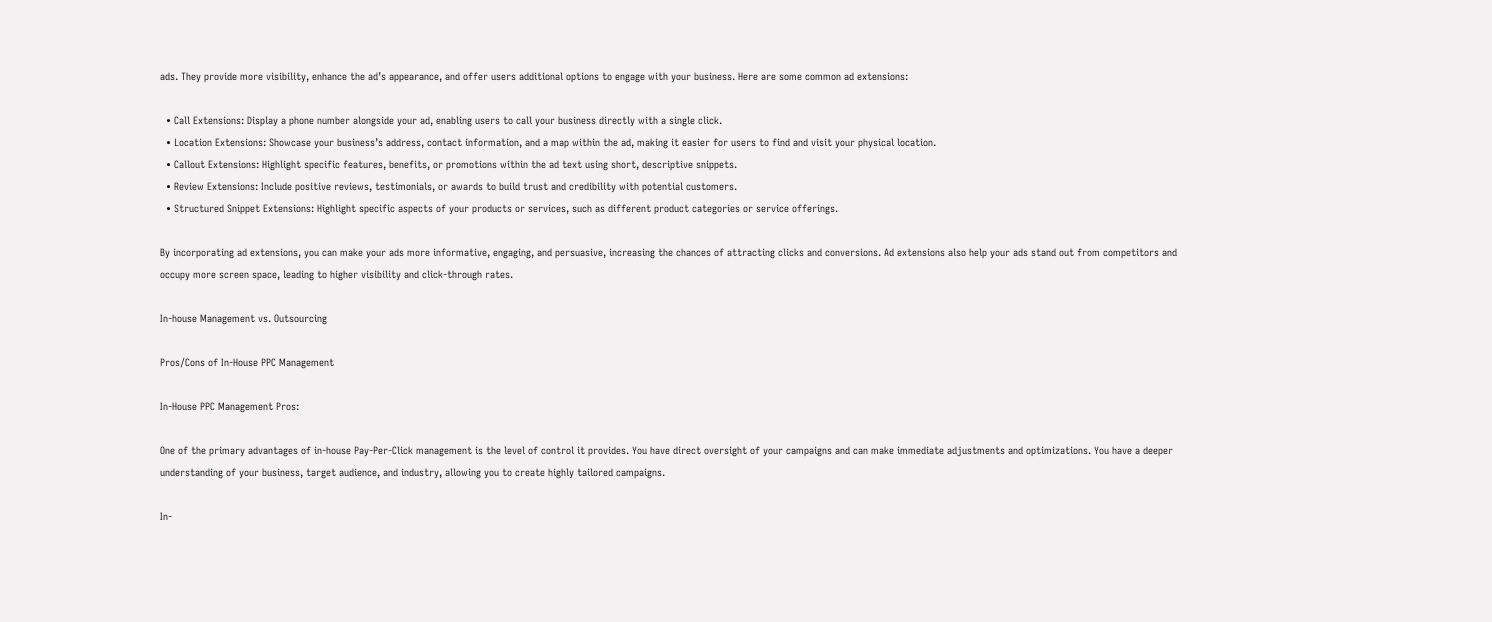ads. They provide more visibility, enhance the ad’s appearance, and offer users additional options to engage with your business. Here are some common ad extensions:

  • Call Extensions: Display a phone number alongside your ad, enabling users to call your business directly with a single click.
  • Location Extensions: Showcase your business’s address, contact information, and a map within the ad, making it easier for users to find and visit your physical location.
  • Callout Extensions: Highlight specific features, benefits, or promotions within the ad text using short, descriptive snippets.
  • Review Extensions: Include positive reviews, testimonials, or awards to build trust and credibility with potential customers.
  • Structured Snippet Extensions: Highlight specific aspects of your products or services, such as different product categories or service offerings.

By incorporating ad extensions, you can make your ads more informative, engaging, and persuasive, increasing the chances of attracting clicks and conversions. Ad extensions also help your ads stand out from competitors and occupy more screen space, leading to higher visibility and click-through rates.

In-house Management vs. Outsourcing

Pros/Cons of In-House PPC Management

In-House PPC Management Pros:

One of the primary advantages of in-house Pay-Per-Click management is the level of control it provides. You have direct oversight of your campaigns and can make immediate adjustments and optimizations. You have a deeper understanding of your business, target audience, and industry, allowing you to create highly tailored campaigns.

In-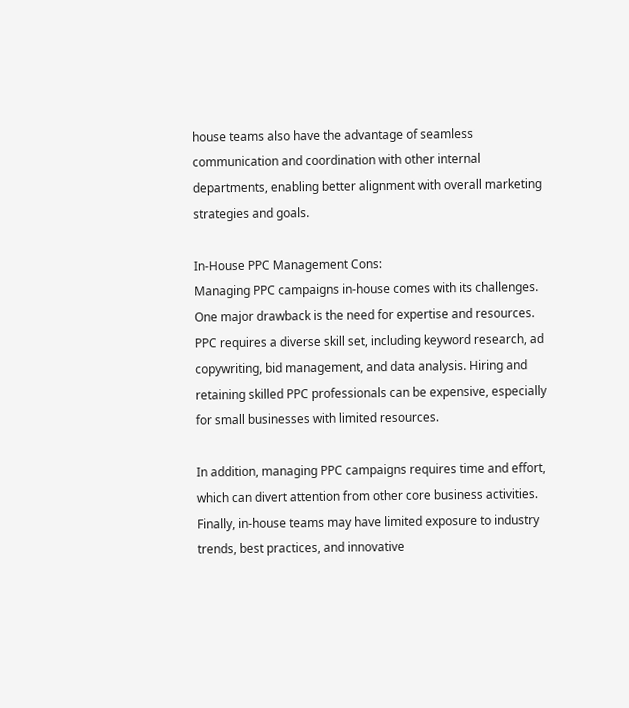house teams also have the advantage of seamless communication and coordination with other internal departments, enabling better alignment with overall marketing strategies and goals.

In-House PPC Management Cons:
Managing PPC campaigns in-house comes with its challenges. One major drawback is the need for expertise and resources. PPC requires a diverse skill set, including keyword research, ad copywriting, bid management, and data analysis. Hiring and retaining skilled PPC professionals can be expensive, especially for small businesses with limited resources.

In addition, managing PPC campaigns requires time and effort, which can divert attention from other core business activities. Finally, in-house teams may have limited exposure to industry trends, best practices, and innovative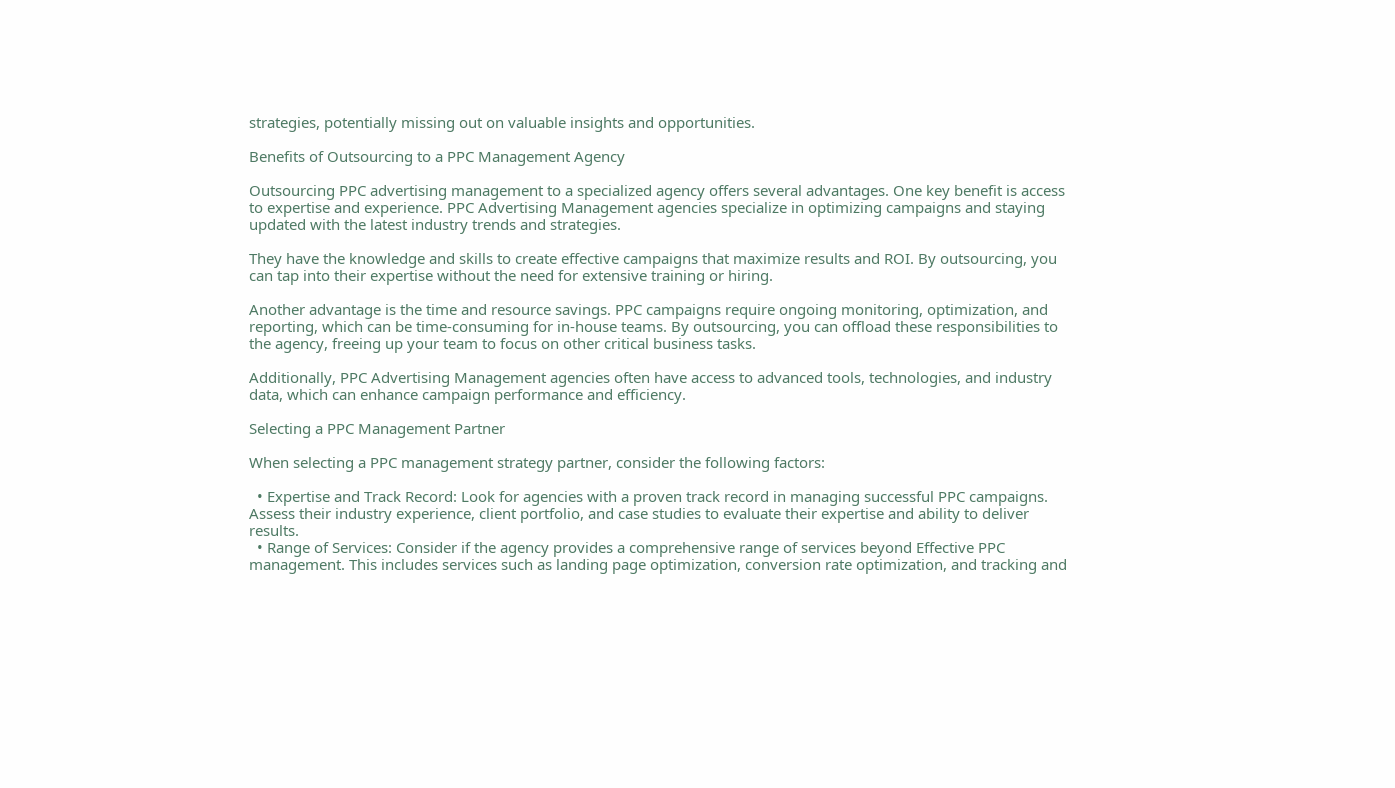strategies, potentially missing out on valuable insights and opportunities.

Benefits of Outsourcing to a PPC Management Agency

Outsourcing PPC advertising management to a specialized agency offers several advantages. One key benefit is access to expertise and experience. PPC Advertising Management agencies specialize in optimizing campaigns and staying updated with the latest industry trends and strategies.

They have the knowledge and skills to create effective campaigns that maximize results and ROI. By outsourcing, you can tap into their expertise without the need for extensive training or hiring.

Another advantage is the time and resource savings. PPC campaigns require ongoing monitoring, optimization, and reporting, which can be time-consuming for in-house teams. By outsourcing, you can offload these responsibilities to the agency, freeing up your team to focus on other critical business tasks.

Additionally, PPC Advertising Management agencies often have access to advanced tools, technologies, and industry data, which can enhance campaign performance and efficiency.

Selecting a PPC Management Partner

When selecting a PPC management strategy partner, consider the following factors:

  • Expertise and Track Record: Look for agencies with a proven track record in managing successful PPC campaigns. Assess their industry experience, client portfolio, and case studies to evaluate their expertise and ability to deliver results.
  • Range of Services: Consider if the agency provides a comprehensive range of services beyond Effective PPC management. This includes services such as landing page optimization, conversion rate optimization, and tracking and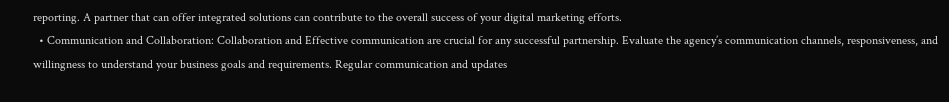reporting. A partner that can offer integrated solutions can contribute to the overall success of your digital marketing efforts.
  • Communication and Collaboration: Collaboration and Effective communication are crucial for any successful partnership. Evaluate the agency’s communication channels, responsiveness, and willingness to understand your business goals and requirements. Regular communication and updates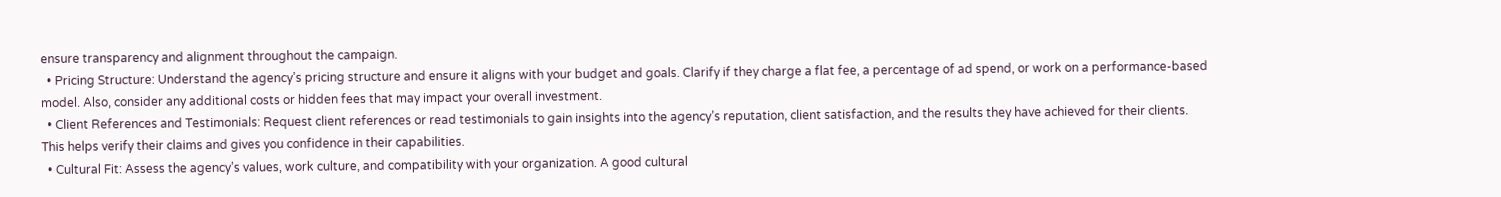ensure transparency and alignment throughout the campaign.
  • Pricing Structure: Understand the agency’s pricing structure and ensure it aligns with your budget and goals. Clarify if they charge a flat fee, a percentage of ad spend, or work on a performance-based model. Also, consider any additional costs or hidden fees that may impact your overall investment.
  • Client References and Testimonials: Request client references or read testimonials to gain insights into the agency’s reputation, client satisfaction, and the results they have achieved for their clients. This helps verify their claims and gives you confidence in their capabilities.
  • Cultural Fit: Assess the agency’s values, work culture, and compatibility with your organization. A good cultural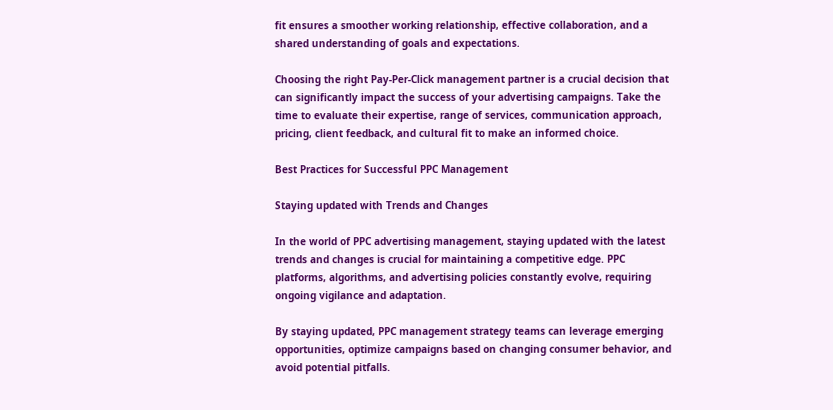fit ensures a smoother working relationship, effective collaboration, and a shared understanding of goals and expectations.

Choosing the right Pay-Per-Click management partner is a crucial decision that can significantly impact the success of your advertising campaigns. Take the time to evaluate their expertise, range of services, communication approach, pricing, client feedback, and cultural fit to make an informed choice.

Best Practices for Successful PPC Management

Staying updated with Trends and Changes

In the world of PPC advertising management, staying updated with the latest trends and changes is crucial for maintaining a competitive edge. PPC platforms, algorithms, and advertising policies constantly evolve, requiring ongoing vigilance and adaptation.

By staying updated, PPC management strategy teams can leverage emerging opportunities, optimize campaigns based on changing consumer behavior, and avoid potential pitfalls.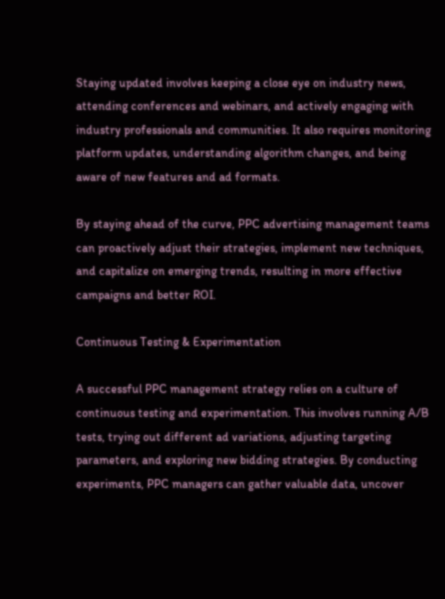Staying updated involves keeping a close eye on industry news, attending conferences and webinars, and actively engaging with industry professionals and communities. It also requires monitoring platform updates, understanding algorithm changes, and being aware of new features and ad formats.

By staying ahead of the curve, PPC advertising management teams can proactively adjust their strategies, implement new techniques, and capitalize on emerging trends, resulting in more effective campaigns and better ROI.

Continuous Testing & Experimentation

A successful PPC management strategy relies on a culture of continuous testing and experimentation. This involves running A/B tests, trying out different ad variations, adjusting targeting parameters, and exploring new bidding strategies. By conducting experiments, PPC managers can gather valuable data, uncover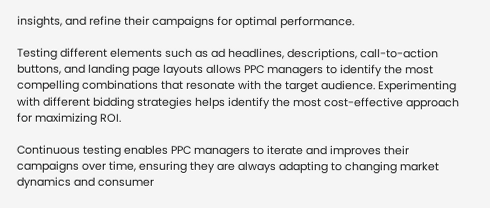insights, and refine their campaigns for optimal performance.

Testing different elements such as ad headlines, descriptions, call-to-action buttons, and landing page layouts allows PPC managers to identify the most compelling combinations that resonate with the target audience. Experimenting with different bidding strategies helps identify the most cost-effective approach for maximizing ROI.

Continuous testing enables PPC managers to iterate and improves their campaigns over time, ensuring they are always adapting to changing market dynamics and consumer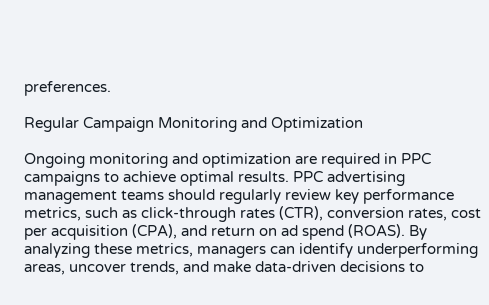preferences.

Regular Campaign Monitoring and Optimization

Ongoing monitoring and optimization are required in PPC campaigns to achieve optimal results. PPC advertising management teams should regularly review key performance metrics, such as click-through rates (CTR), conversion rates, cost per acquisition (CPA), and return on ad spend (ROAS). By analyzing these metrics, managers can identify underperforming areas, uncover trends, and make data-driven decisions to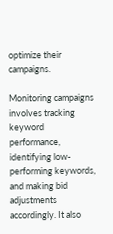optimize their campaigns.

Monitoring campaigns involves tracking keyword performance, identifying low-performing keywords, and making bid adjustments accordingly. It also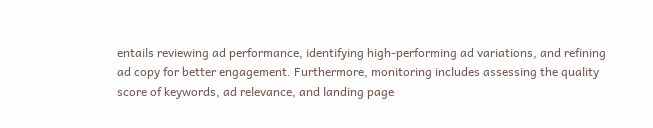entails reviewing ad performance, identifying high-performing ad variations, and refining ad copy for better engagement. Furthermore, monitoring includes assessing the quality score of keywords, ad relevance, and landing page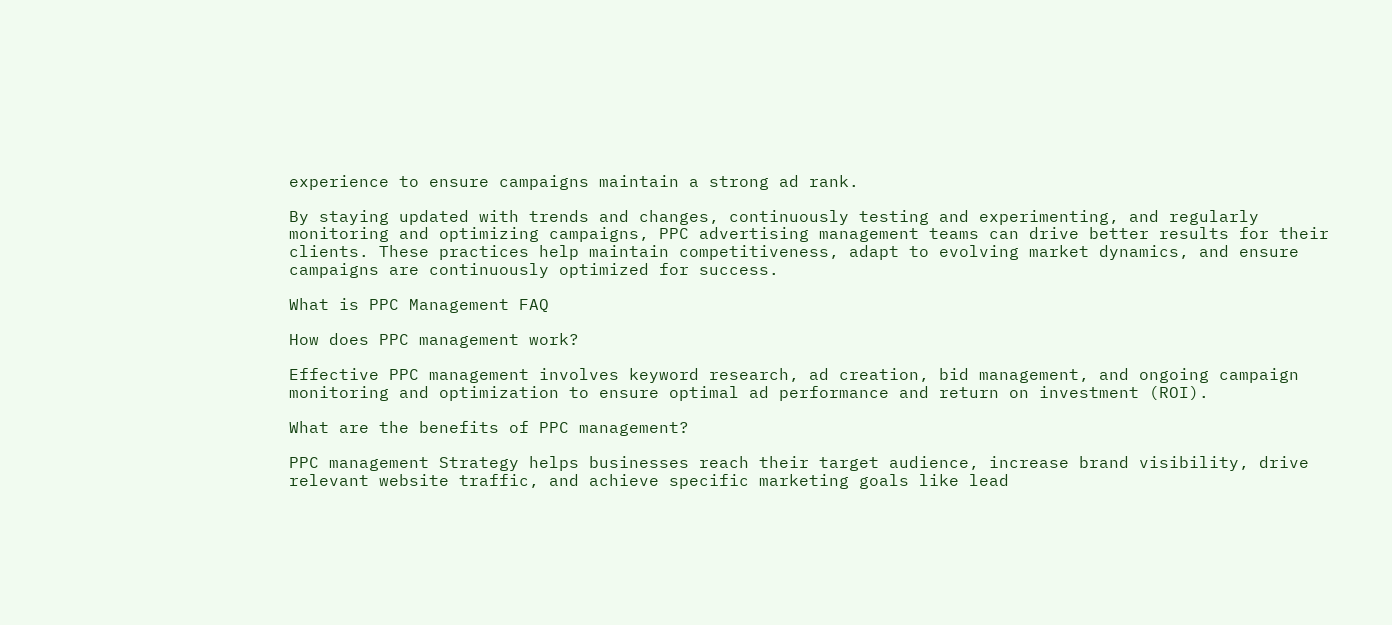experience to ensure campaigns maintain a strong ad rank.

By staying updated with trends and changes, continuously testing and experimenting, and regularly monitoring and optimizing campaigns, PPC advertising management teams can drive better results for their clients. These practices help maintain competitiveness, adapt to evolving market dynamics, and ensure campaigns are continuously optimized for success.

What is PPC Management FAQ

How does PPC management work?

Effective PPC management involves keyword research, ad creation, bid management, and ongoing campaign monitoring and optimization to ensure optimal ad performance and return on investment (ROI).

What are the benefits of PPC management?

PPC management Strategy helps businesses reach their target audience, increase brand visibility, drive relevant website traffic, and achieve specific marketing goals like lead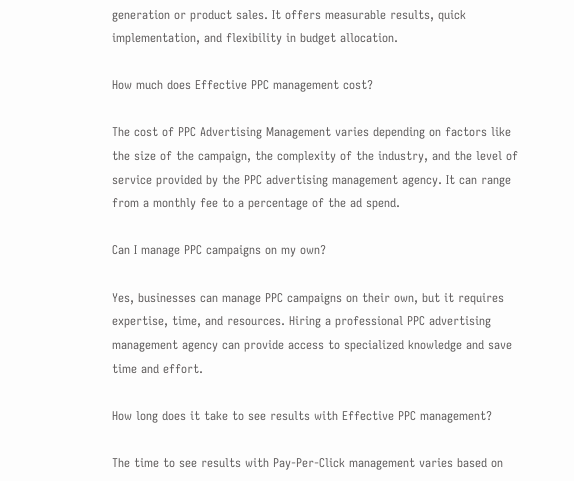generation or product sales. It offers measurable results, quick implementation, and flexibility in budget allocation.

How much does Effective PPC management cost?

The cost of PPC Advertising Management varies depending on factors like the size of the campaign, the complexity of the industry, and the level of service provided by the PPC advertising management agency. It can range from a monthly fee to a percentage of the ad spend.

Can I manage PPC campaigns on my own?

Yes, businesses can manage PPC campaigns on their own, but it requires expertise, time, and resources. Hiring a professional PPC advertising management agency can provide access to specialized knowledge and save time and effort.

How long does it take to see results with Effective PPC management?

The time to see results with Pay-Per-Click management varies based on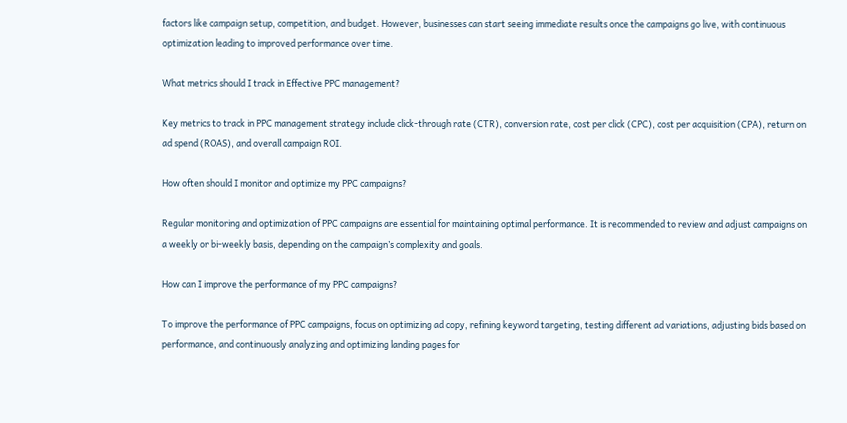factors like campaign setup, competition, and budget. However, businesses can start seeing immediate results once the campaigns go live, with continuous optimization leading to improved performance over time.

What metrics should I track in Effective PPC management?

Key metrics to track in PPC management strategy include click-through rate (CTR), conversion rate, cost per click (CPC), cost per acquisition (CPA), return on ad spend (ROAS), and overall campaign ROI.

How often should I monitor and optimize my PPC campaigns?

Regular monitoring and optimization of PPC campaigns are essential for maintaining optimal performance. It is recommended to review and adjust campaigns on a weekly or bi-weekly basis, depending on the campaign’s complexity and goals.

How can I improve the performance of my PPC campaigns?

To improve the performance of PPC campaigns, focus on optimizing ad copy, refining keyword targeting, testing different ad variations, adjusting bids based on performance, and continuously analyzing and optimizing landing pages for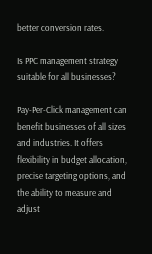better conversion rates.

Is PPC management strategy suitable for all businesses?

Pay-Per-Click management can benefit businesses of all sizes and industries. It offers flexibility in budget allocation, precise targeting options, and the ability to measure and adjust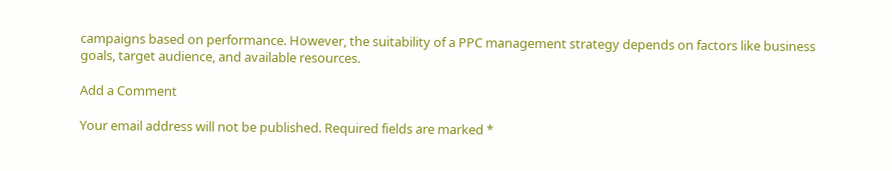campaigns based on performance. However, the suitability of a PPC management strategy depends on factors like business goals, target audience, and available resources.

Add a Comment

Your email address will not be published. Required fields are marked *